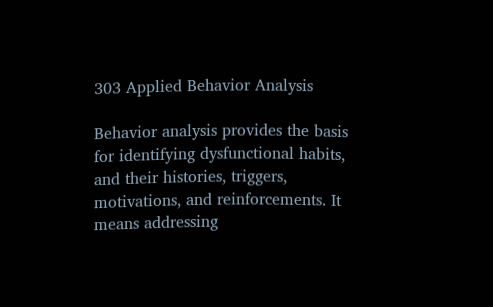303 Applied Behavior Analysis

Behavior analysis provides the basis for identifying dysfunctional habits, and their histories, triggers, motivations, and reinforcements. It means addressing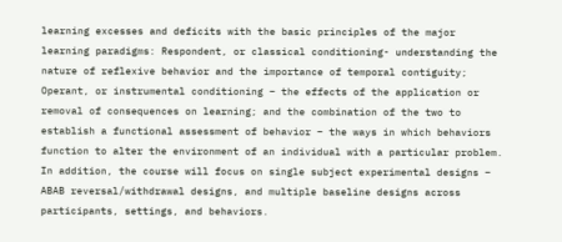learning excesses and deficits with the basic principles of the major learning paradigms: Respondent, or classical conditioning- understanding the nature of reflexive behavior and the importance of temporal contiguity; Operant, or instrumental conditioning – the effects of the application or removal of consequences on learning; and the combination of the two to establish a functional assessment of behavior – the ways in which behaviors function to alter the environment of an individual with a particular problem. In addition, the course will focus on single subject experimental designs – ABAB reversal/withdrawal designs, and multiple baseline designs across participants, settings, and behaviors.